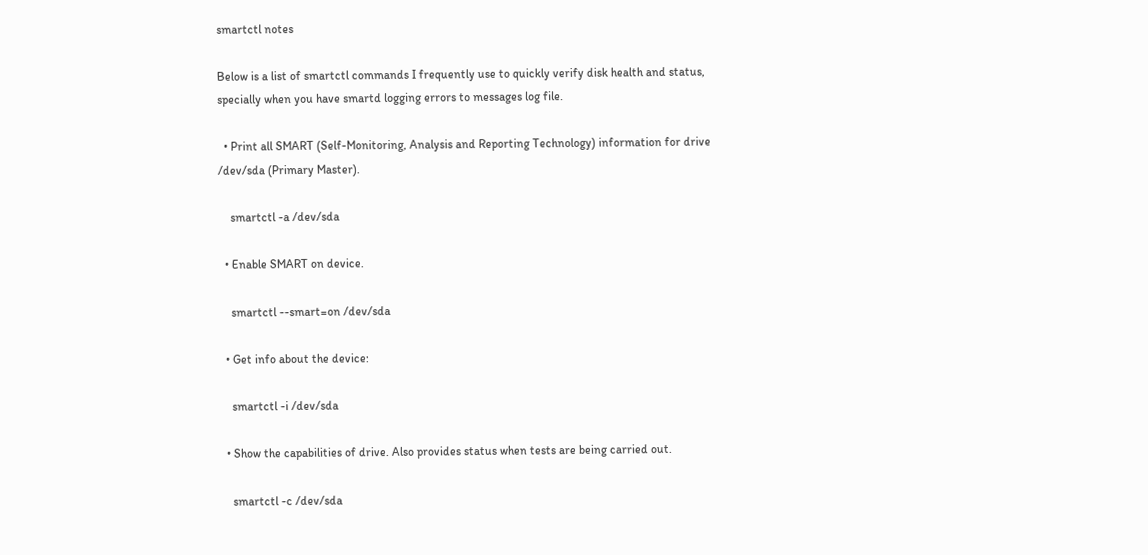smartctl notes

Below is a list of smartctl commands I frequently use to quickly verify disk health and status, specially when you have smartd logging errors to messages log file.

  • Print all SMART (Self-Monitoring, Analysis and Reporting Technology) information for drive /dev/sda (Primary Master).

    smartctl -a /dev/sda

  • Enable SMART on device.

    smartctl --smart=on /dev/sda

  • Get info about the device:

    smartctl -i /dev/sda

  • Show the capabilities of drive. Also provides status when tests are being carried out.

    smartctl -c /dev/sda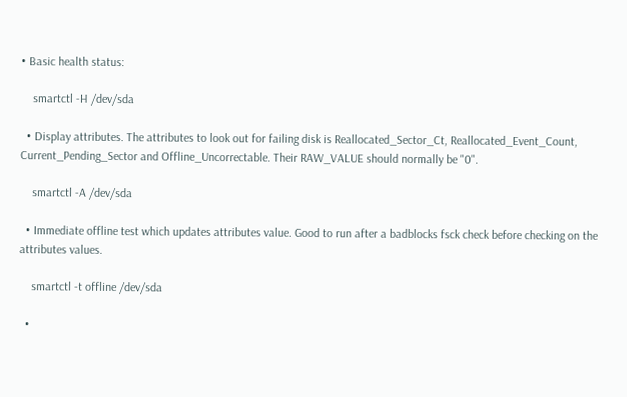• Basic health status:

    smartctl -H /dev/sda

  • Display attributes. The attributes to look out for failing disk is Reallocated_Sector_Ct, Reallocated_Event_Count, Current_Pending_Sector and Offline_Uncorrectable. Their RAW_VALUE should normally be "0".

    smartctl -A /dev/sda

  • Immediate offline test which updates attributes value. Good to run after a badblocks fsck check before checking on the attributes values.

    smartctl -t offline /dev/sda

  •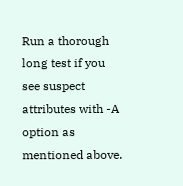Run a thorough long test if you see suspect attributes with -A option as mentioned above.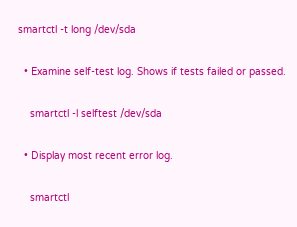smartctl -t long /dev/sda

  • Examine self-test log. Shows if tests failed or passed.

    smartctl -l selftest /dev/sda

  • Display most recent error log.

    smartctl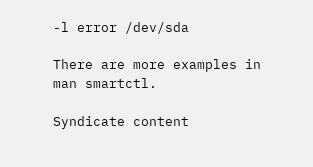-l error /dev/sda

There are more examples in man smartctl.

Syndicate content